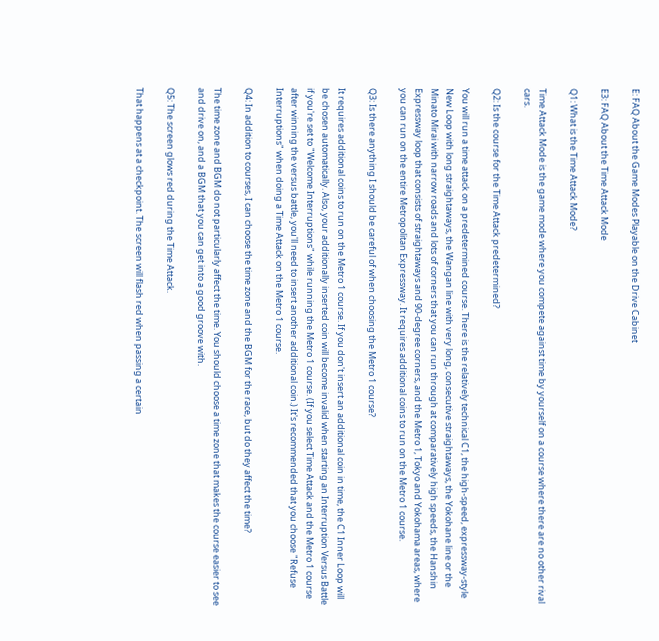E: FAQ About the Game Modes Playable on the Drive Cabinet

E3: FAQ About the Time Attack Mode

Q1: What is the Time Attack Mode?

Time Attack Mode is the game mode where you compete against time by yourself on a course where there are no other rival cars.

Q2: Is the course for the Time Attack predetermined?

You will run a time attack on a predetermined course. There is the relatively technical C1, the high-speed, expressway-style New Loop with long straightaways, the Wangan line with very long, consecutive straightaways, the Yokohane line or the Minato Mirai with narrow roads and lots of corners that you can run through at comparatively high speeds, the Hanshin Expressway loop that consists of straightaways and 90-degree corners, and the Metro 1, Tokyo and Yokohama areas, where you can run on the entire Metropolitan Expressway. It requires additional coins to run on the Metro 1 course.

Q3: Is there anything I should be careful of when choosing the Metro 1 course?

It requires additional coins to run on the Metro 1 course. If you don't insert an additional coin in time, the C1 Inner Loop will be chosen automatically. Also, your additionally inserted coin will become invalid when starting an Interruption Versus Battle if you're set to "Welcome Interruptions" while running the Metro 1 course. (If you select Time Attack and the Metro 1 course after winning the versus battle, you'll need to insert another additional coin.) It's recommended that you choose "Refuse Interruptions" when doing a Time Attack on the Metro 1 course.

Q4: In addition to courses, I can choose the time zone and the BGM for the race, but do they affect the time?

The time zone and BGM do not particularly affect the time. You should choose a time zone that makes the course easier to see and drive on, and a BGM that you can get into a good groove with.

Q5: The screen glows red during the Time Attack.

That happens at a checkpoint. The screen will flash red when passing a certain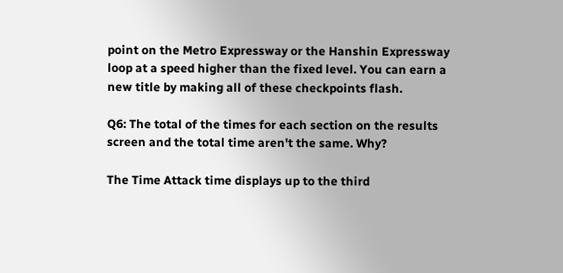point on the Metro Expressway or the Hanshin Expressway loop at a speed higher than the fixed level. You can earn a new title by making all of these checkpoints flash.

Q6: The total of the times for each section on the results screen and the total time aren't the same. Why?

The Time Attack time displays up to the third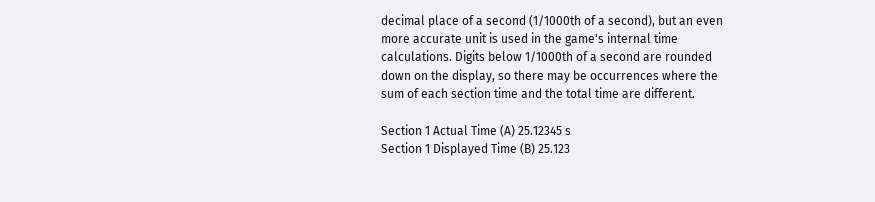decimal place of a second (1/1000th of a second), but an even more accurate unit is used in the game's internal time calculations. Digits below 1/1000th of a second are rounded down on the display, so there may be occurrences where the sum of each section time and the total time are different.

Section 1 Actual Time (A) 25.12345 s
Section 1 Displayed Time (B) 25.123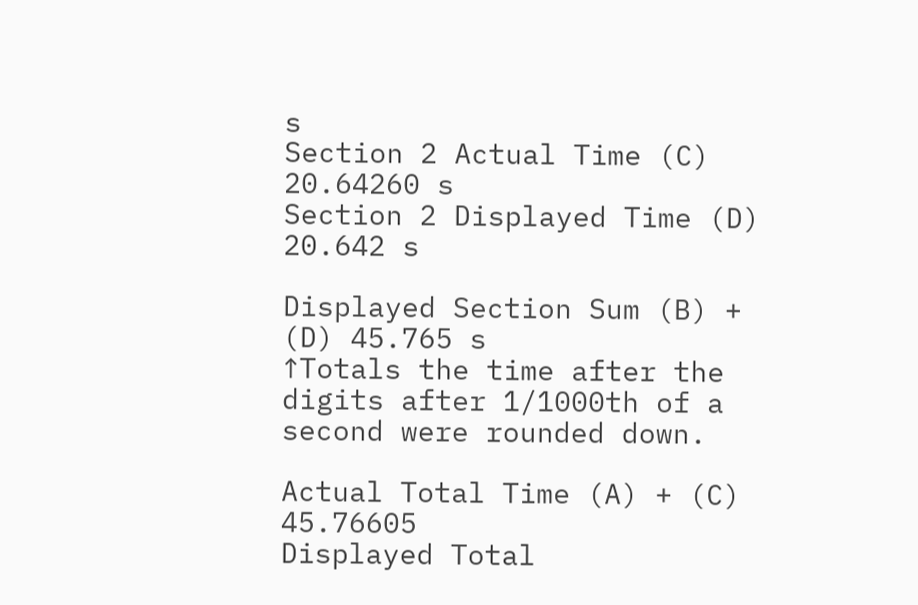s
Section 2 Actual Time (C) 20.64260 s
Section 2 Displayed Time (D) 20.642 s

Displayed Section Sum (B) + (D) 45.765 s
↑Totals the time after the digits after 1/1000th of a second were rounded down.

Actual Total Time (A) + (C) 45.76605
Displayed Total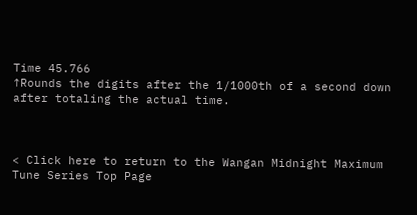Time 45.766
↑Rounds the digits after the 1/1000th of a second down after totaling the actual time.



< Click here to return to the Wangan Midnight Maximum Tune Series Top Page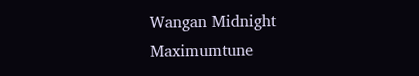Wangan Midnight Maximumtune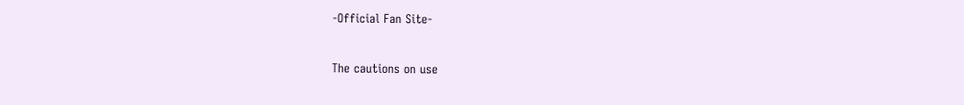-Official Fan Site-


The cautions on use